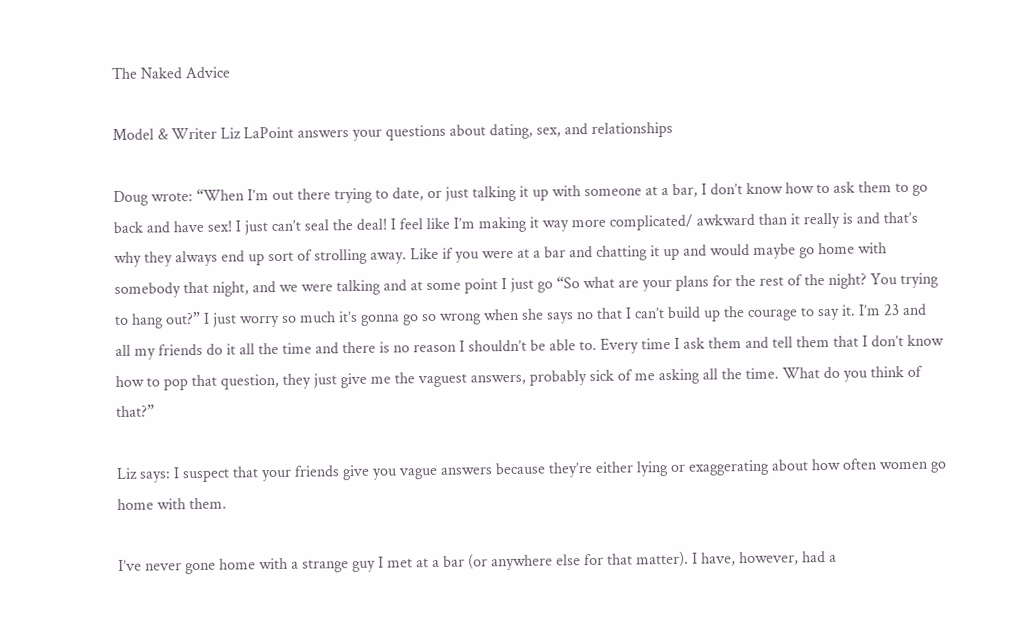The Naked Advice

Model & Writer Liz LaPoint answers your questions about dating, sex, and relationships

Doug wrote: “When I’m out there trying to date, or just talking it up with someone at a bar, I don’t know how to ask them to go back and have sex! I just can’t seal the deal! I feel like I’m making it way more complicated/ awkward than it really is and that’s why they always end up sort of strolling away. Like if you were at a bar and chatting it up and would maybe go home with somebody that night, and we were talking and at some point I just go “So what are your plans for the rest of the night? You trying to hang out?” I just worry so much it’s gonna go so wrong when she says no that I can’t build up the courage to say it. I’m 23 and all my friends do it all the time and there is no reason I shouldn’t be able to. Every time I ask them and tell them that I don’t know how to pop that question, they just give me the vaguest answers, probably sick of me asking all the time. What do you think of that?”

Liz says: I suspect that your friends give you vague answers because they’re either lying or exaggerating about how often women go home with them.

I’ve never gone home with a strange guy I met at a bar (or anywhere else for that matter). I have, however, had a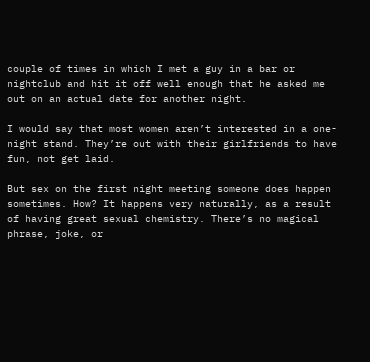couple of times in which I met a guy in a bar or nightclub and hit it off well enough that he asked me out on an actual date for another night.

I would say that most women aren’t interested in a one-night stand. They’re out with their girlfriends to have fun, not get laid.

But sex on the first night meeting someone does happen sometimes. How? It happens very naturally, as a result of having great sexual chemistry. There’s no magical phrase, joke, or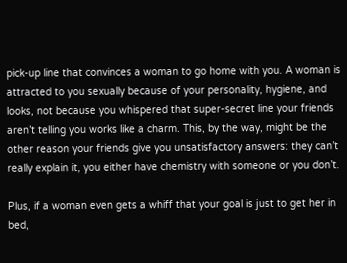pick-up line that convinces a woman to go home with you. A woman is attracted to you sexually because of your personality, hygiene, and looks, not because you whispered that super-secret line your friends aren’t telling you works like a charm. This, by the way, might be the other reason your friends give you unsatisfactory answers: they can’t really explain it, you either have chemistry with someone or you don’t.

Plus, if a woman even gets a whiff that your goal is just to get her in bed,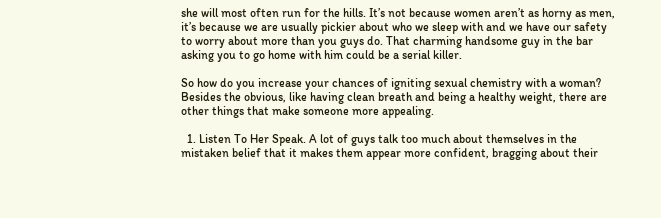she will most often run for the hills. It’s not because women aren’t as horny as men, it’s because we are usually pickier about who we sleep with and we have our safety to worry about more than you guys do. That charming handsome guy in the bar asking you to go home with him could be a serial killer.

So how do you increase your chances of igniting sexual chemistry with a woman? Besides the obvious, like having clean breath and being a healthy weight, there are other things that make someone more appealing.

  1. Listen To Her Speak. A lot of guys talk too much about themselves in the mistaken belief that it makes them appear more confident, bragging about their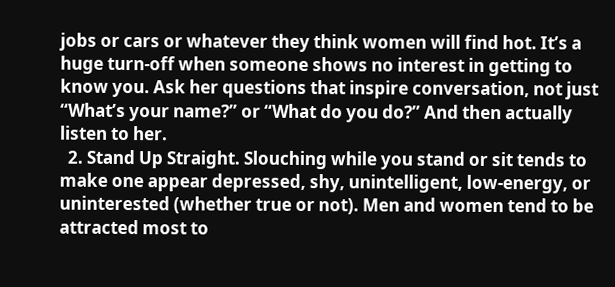jobs or cars or whatever they think women will find hot. It’s a huge turn-off when someone shows no interest in getting to know you. Ask her questions that inspire conversation, not just “What’s your name?” or “What do you do?” And then actually listen to her.
  2. Stand Up Straight. Slouching while you stand or sit tends to make one appear depressed, shy, unintelligent, low-energy, or uninterested (whether true or not). Men and women tend to be attracted most to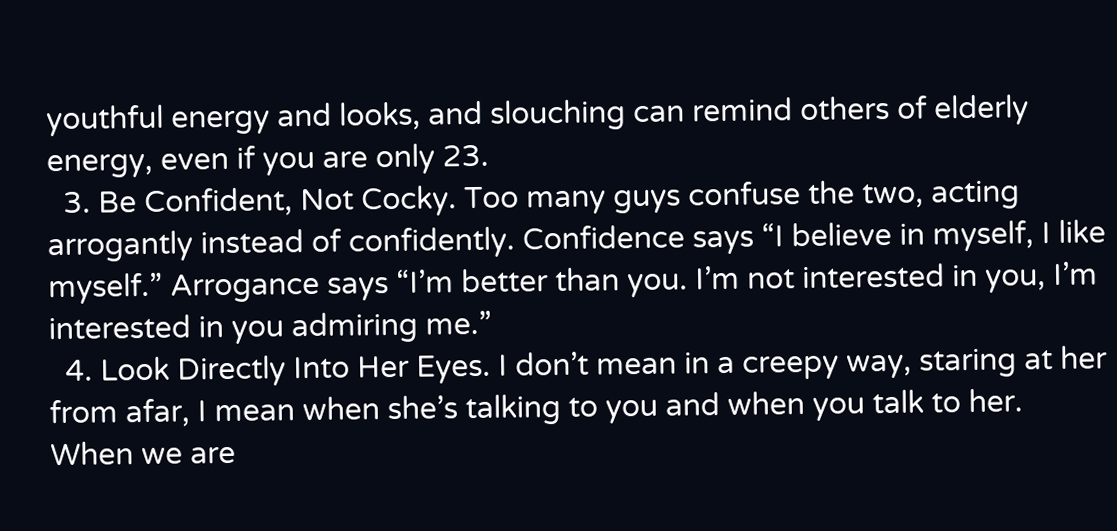youthful energy and looks, and slouching can remind others of elderly energy, even if you are only 23.
  3. Be Confident, Not Cocky. Too many guys confuse the two, acting arrogantly instead of confidently. Confidence says “I believe in myself, I like myself.” Arrogance says “I’m better than you. I’m not interested in you, I’m interested in you admiring me.”
  4. Look Directly Into Her Eyes. I don’t mean in a creepy way, staring at her from afar, I mean when she’s talking to you and when you talk to her. When we are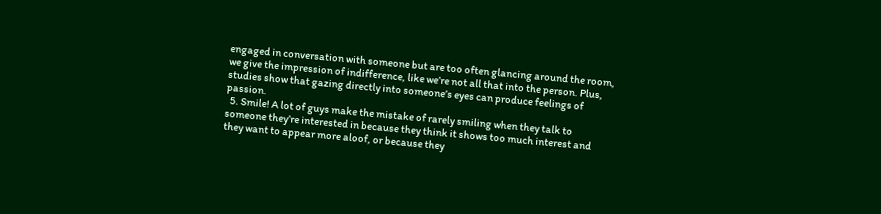engaged in conversation with someone but are too often glancing around the room, we give the impression of indifference, like we’re not all that into the person. Plus, studies show that gazing directly into someone’s eyes can produce feelings of passion.
  5. Smile! A lot of guys make the mistake of rarely smiling when they talk to someone they’re interested in because they think it shows too much interest and they want to appear more aloof, or because they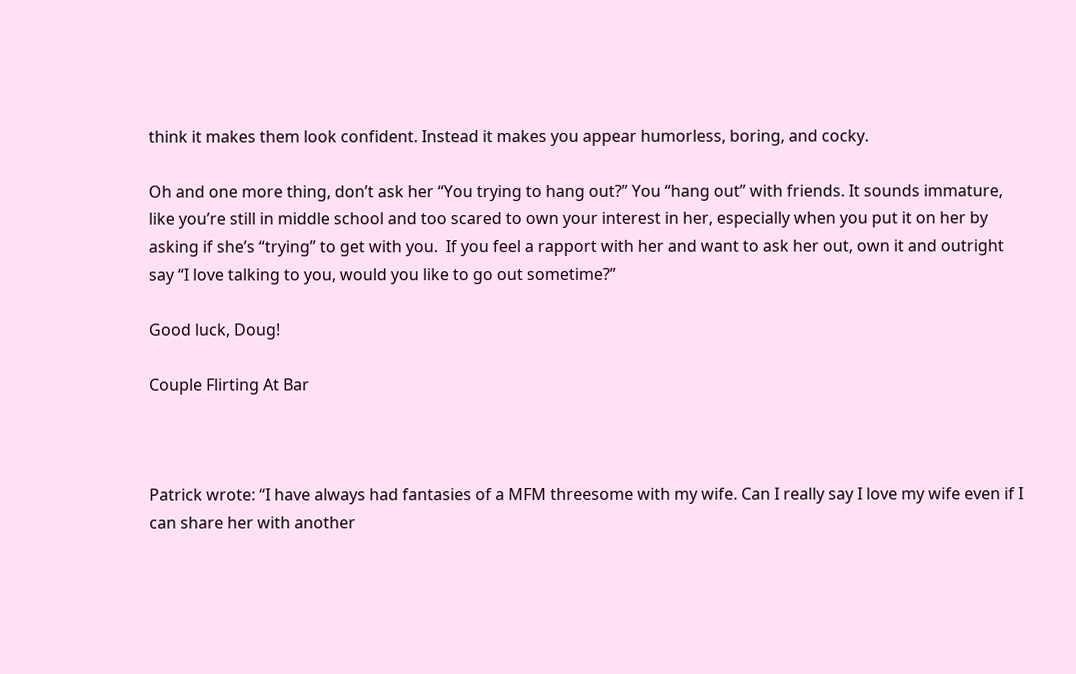think it makes them look confident. Instead it makes you appear humorless, boring, and cocky.

Oh and one more thing, don’t ask her “You trying to hang out?” You “hang out” with friends. It sounds immature, like you’re still in middle school and too scared to own your interest in her, especially when you put it on her by asking if she’s “trying” to get with you.  If you feel a rapport with her and want to ask her out, own it and outright say “I love talking to you, would you like to go out sometime?”

Good luck, Doug!

Couple Flirting At Bar



Patrick wrote: “I have always had fantasies of a MFM threesome with my wife. Can I really say I love my wife even if I can share her with another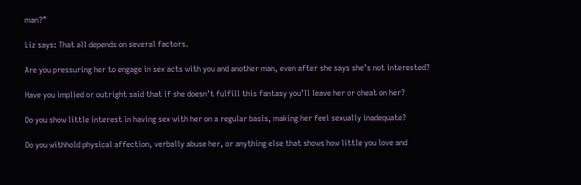man?”

Liz says: That all depends on several factors.

Are you pressuring her to engage in sex acts with you and another man, even after she says she’s not interested?

Have you implied or outright said that if she doesn’t fulfill this fantasy you’ll leave her or cheat on her?

Do you show little interest in having sex with her on a regular basis, making her feel sexually inadequate?

Do you withhold physical affection, verbally abuse her, or anything else that shows how little you love and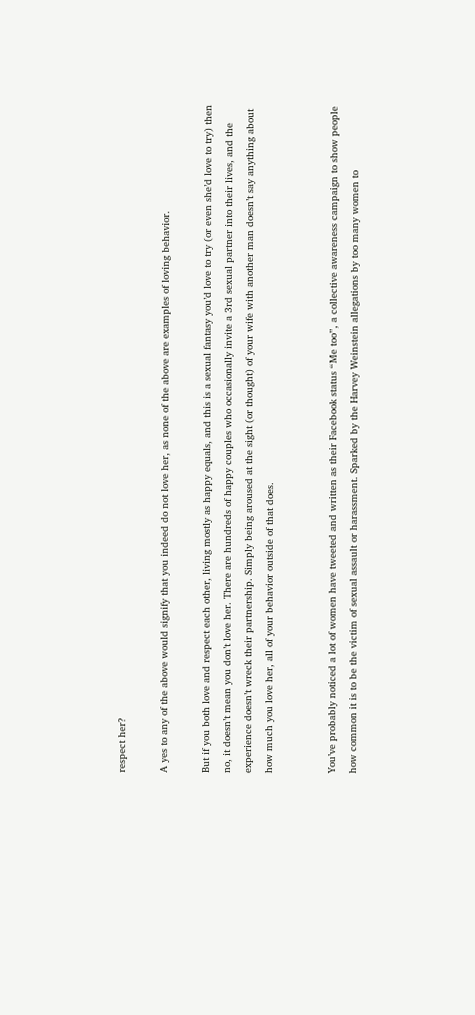respect her?

A yes to any of the above would signify that you indeed do not love her, as none of the above are examples of loving behavior.

But if you both love and respect each other, living mostly as happy equals, and this is a sexual fantasy you’d love to try (or even she’d love to try) then no, it doesn’t mean you don’t love her. There are hundreds of happy couples who occasionally invite a 3rd sexual partner into their lives, and the experience doesn’t wreck their partnership. Simply being aroused at the sight (or thought) of your wife with another man doesn’t say anything about how much you love her, all of your behavior outside of that does.


You’ve probably noticed a lot of women have tweeted and written as their Facebook status “Me too”, a collective awareness campaign to show people how common it is to be the victim of sexual assault or harassment. Sparked by the Harvey Weinstein allegations by too many women to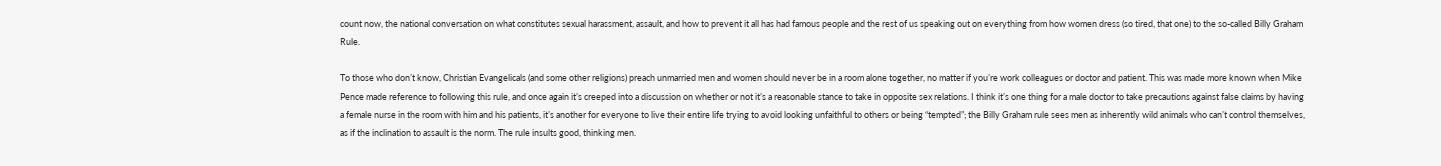count now, the national conversation on what constitutes sexual harassment, assault, and how to prevent it all has had famous people and the rest of us speaking out on everything from how women dress (so tired, that one) to the so-called Billy Graham Rule.

To those who don’t know, Christian Evangelicals (and some other religions) preach unmarried men and women should never be in a room alone together, no matter if you’re work colleagues or doctor and patient. This was made more known when Mike Pence made reference to following this rule, and once again it’s creeped into a discussion on whether or not it’s a reasonable stance to take in opposite sex relations. I think it’s one thing for a male doctor to take precautions against false claims by having a female nurse in the room with him and his patients, it’s another for everyone to live their entire life trying to avoid looking unfaithful to others or being “tempted”; the Billy Graham rule sees men as inherently wild animals who can’t control themselves, as if the inclination to assault is the norm. The rule insults good, thinking men.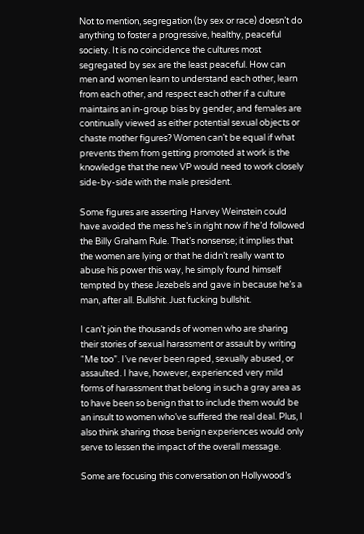Not to mention, segregation (by sex or race) doesn’t do anything to foster a progressive, healthy, peaceful society. It is no coincidence the cultures most segregated by sex are the least peaceful. How can men and women learn to understand each other, learn from each other, and respect each other if a culture maintains an in-group bias by gender, and females are continually viewed as either potential sexual objects or chaste mother figures? Women can’t be equal if what prevents them from getting promoted at work is the knowledge that the new VP would need to work closely side-by-side with the male president.

Some figures are asserting Harvey Weinstein could have avoided the mess he’s in right now if he’d followed the Billy Graham Rule. That’s nonsense; it implies that the women are lying or that he didn’t really want to abuse his power this way, he simply found himself tempted by these Jezebels and gave in because he’s a man, after all. Bullshit. Just fucking bullshit.

I can’t join the thousands of women who are sharing their stories of sexual harassment or assault by writing “Me too”. I’ve never been raped, sexually abused, or assaulted. I have, however, experienced very mild forms of harassment that belong in such a gray area as to have been so benign that to include them would be an insult to women who’ve suffered the real deal. Plus, I also think sharing those benign experiences would only serve to lessen the impact of the overall message.

Some are focusing this conversation on Hollywood’s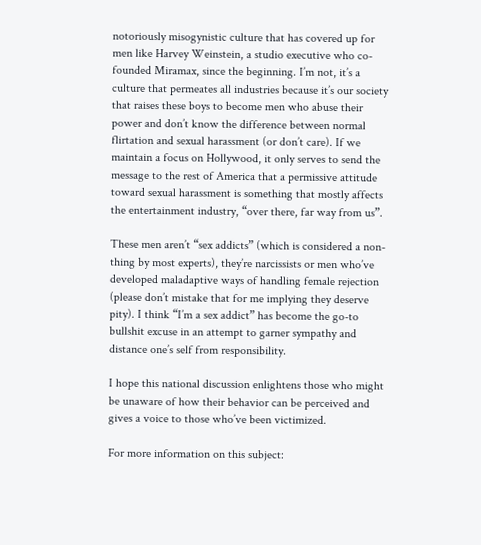notoriously misogynistic culture that has covered up for men like Harvey Weinstein, a studio executive who co-founded Miramax, since the beginning. I’m not, it’s a culture that permeates all industries because it’s our society that raises these boys to become men who abuse their power and don’t know the difference between normal flirtation and sexual harassment (or don’t care). If we maintain a focus on Hollywood, it only serves to send the message to the rest of America that a permissive attitude toward sexual harassment is something that mostly affects the entertainment industry, “over there, far way from us”.

These men aren’t “sex addicts” (which is considered a non-thing by most experts), they’re narcissists or men who’ve developed maladaptive ways of handling female rejection (please don’t mistake that for me implying they deserve pity). I think “I’m a sex addict” has become the go-to bullshit excuse in an attempt to garner sympathy and distance one’s self from responsibility.

I hope this national discussion enlightens those who might be unaware of how their behavior can be perceived and gives a voice to those who’ve been victimized.

For more information on this subject: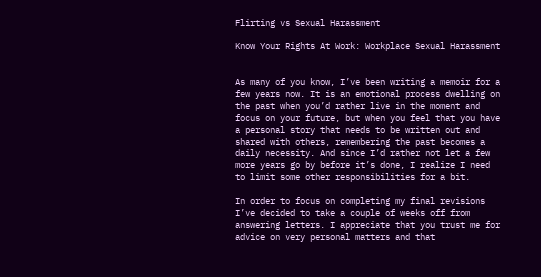Flirting vs Sexual Harassment

Know Your Rights At Work: Workplace Sexual Harassment


As many of you know, I’ve been writing a memoir for a few years now. It is an emotional process dwelling on the past when you’d rather live in the moment and focus on your future, but when you feel that you have a personal story that needs to be written out and shared with others, remembering the past becomes a daily necessity. And since I’d rather not let a few more years go by before it’s done, I realize I need to limit some other responsibilities for a bit.

In order to focus on completing my final revisions I’ve decided to take a couple of weeks off from answering letters. I appreciate that you trust me for advice on very personal matters and that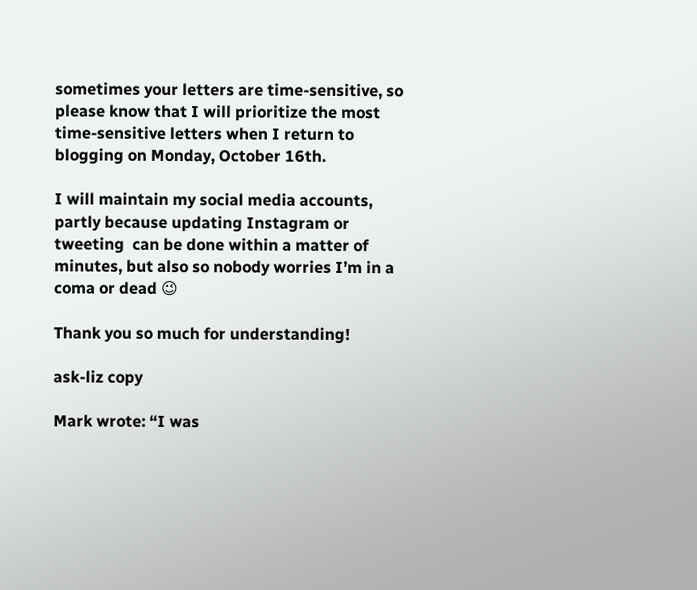sometimes your letters are time-sensitive, so please know that I will prioritize the most time-sensitive letters when I return to blogging on Monday, October 16th.

I will maintain my social media accounts, partly because updating Instagram or tweeting  can be done within a matter of minutes, but also so nobody worries I’m in a coma or dead 😉

Thank you so much for understanding!

ask-liz copy

Mark wrote: “I was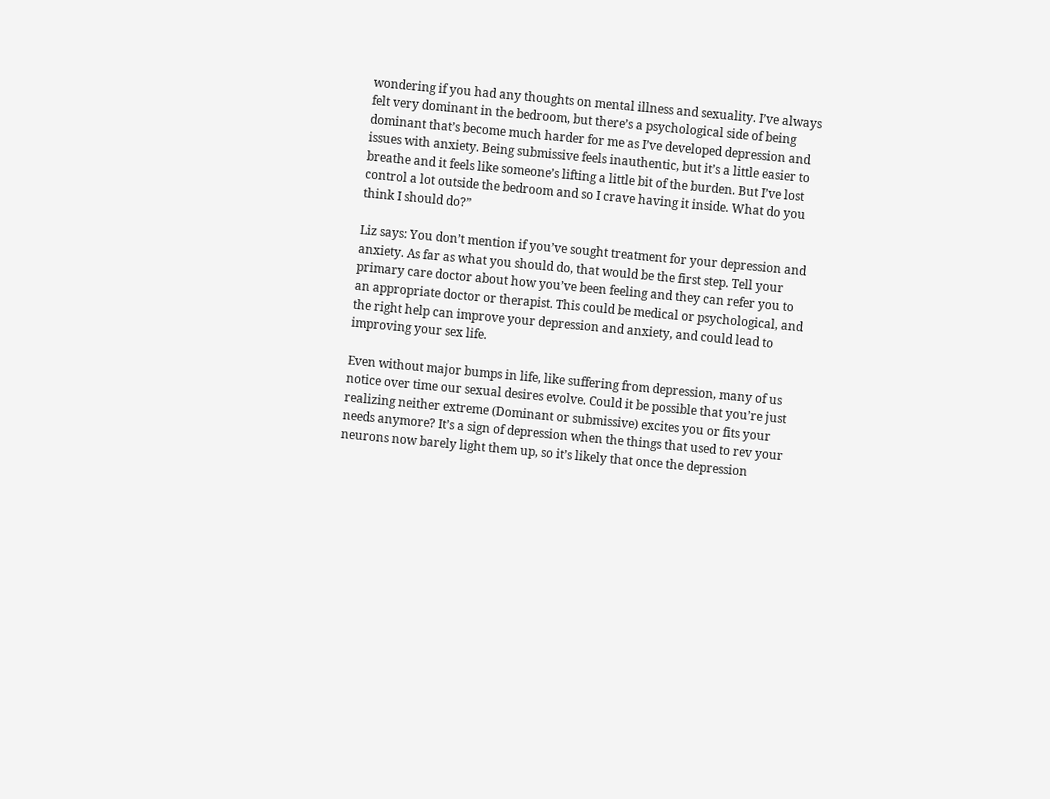wondering if you had any thoughts on mental illness and sexuality. I’ve always felt very dominant in the bedroom, but there’s a psychological side of being dominant that’s become much harder for me as I’ve developed depression and issues with anxiety. Being submissive feels inauthentic, but it’s a little easier to breathe and it feels like someone’s lifting a little bit of the burden. But I’ve lost control a lot outside the bedroom and so I crave having it inside. What do you think I should do?”

Liz says: You don’t mention if you’ve sought treatment for your depression and anxiety. As far as what you should do, that would be the first step. Tell your primary care doctor about how you’ve been feeling and they can refer you to an appropriate doctor or therapist. This could be medical or psychological, and the right help can improve your depression and anxiety, and could lead to improving your sex life.

Even without major bumps in life, like suffering from depression, many of us notice over time our sexual desires evolve. Could it be possible that you’re just realizing neither extreme (Dominant or submissive) excites you or fits your needs anymore? It’s a sign of depression when the things that used to rev your neurons now barely light them up, so it’s likely that once the depression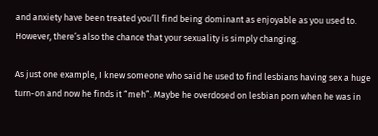and anxiety have been treated you’ll find being dominant as enjoyable as you used to. However, there’s also the chance that your sexuality is simply changing.

As just one example, I knew someone who said he used to find lesbians having sex a huge turn-on and now he finds it “meh”. Maybe he overdosed on lesbian porn when he was in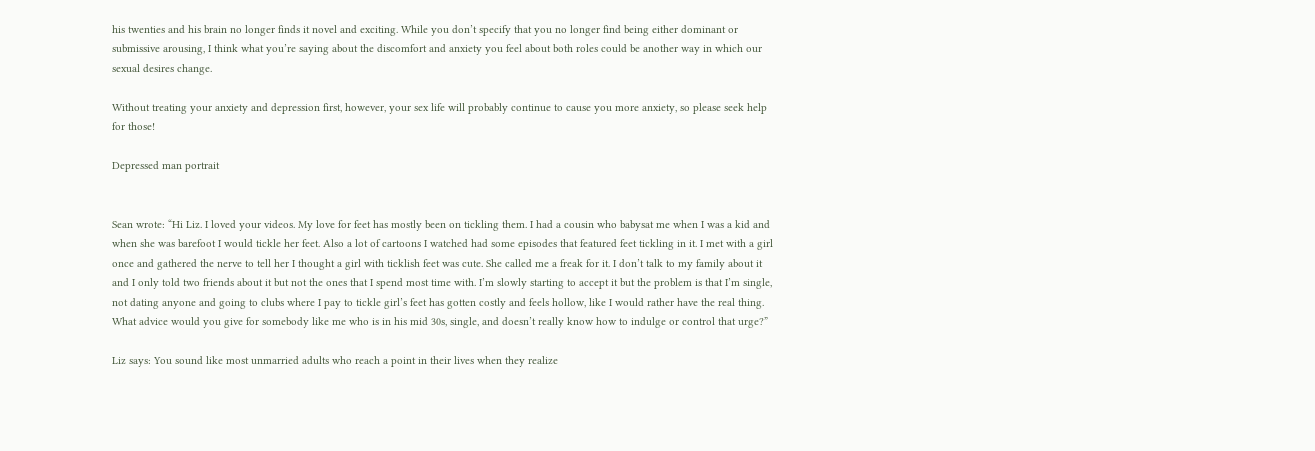his twenties and his brain no longer finds it novel and exciting. While you don’t specify that you no longer find being either dominant or submissive arousing, I think what you’re saying about the discomfort and anxiety you feel about both roles could be another way in which our sexual desires change.

Without treating your anxiety and depression first, however, your sex life will probably continue to cause you more anxiety, so please seek help for those!

Depressed man portrait


Sean wrote: “Hi Liz. I loved your videos. My love for feet has mostly been on tickling them. I had a cousin who babysat me when I was a kid and when she was barefoot I would tickle her feet. Also a lot of cartoons I watched had some episodes that featured feet tickling in it. I met with a girl once and gathered the nerve to tell her I thought a girl with ticklish feet was cute. She called me a freak for it. I don’t talk to my family about it and I only told two friends about it but not the ones that I spend most time with. I’m slowly starting to accept it but the problem is that I’m single, not dating anyone and going to clubs where I pay to tickle girl’s feet has gotten costly and feels hollow, like I would rather have the real thing. What advice would you give for somebody like me who is in his mid 30s, single, and doesn’t really know how to indulge or control that urge?”

Liz says: You sound like most unmarried adults who reach a point in their lives when they realize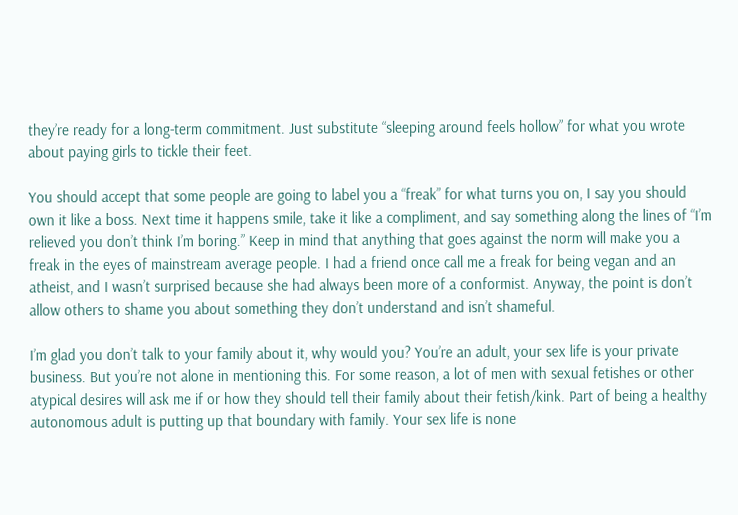they’re ready for a long-term commitment. Just substitute “sleeping around feels hollow” for what you wrote about paying girls to tickle their feet.

You should accept that some people are going to label you a “freak” for what turns you on, I say you should own it like a boss. Next time it happens smile, take it like a compliment, and say something along the lines of “I’m relieved you don’t think I’m boring.” Keep in mind that anything that goes against the norm will make you a freak in the eyes of mainstream average people. I had a friend once call me a freak for being vegan and an atheist, and I wasn’t surprised because she had always been more of a conformist. Anyway, the point is don’t allow others to shame you about something they don’t understand and isn’t shameful.

I’m glad you don’t talk to your family about it, why would you? You’re an adult, your sex life is your private business. But you’re not alone in mentioning this. For some reason, a lot of men with sexual fetishes or other atypical desires will ask me if or how they should tell their family about their fetish/kink. Part of being a healthy autonomous adult is putting up that boundary with family. Your sex life is none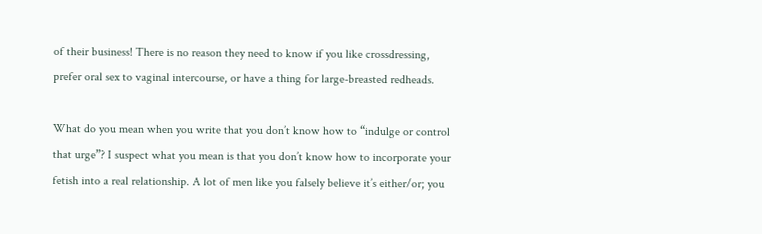of their business! There is no reason they need to know if you like crossdressing, prefer oral sex to vaginal intercourse, or have a thing for large-breasted redheads.

What do you mean when you write that you don’t know how to “indulge or control that urge”? I suspect what you mean is that you don’t know how to incorporate your fetish into a real relationship. A lot of men like you falsely believe it’s either/or; you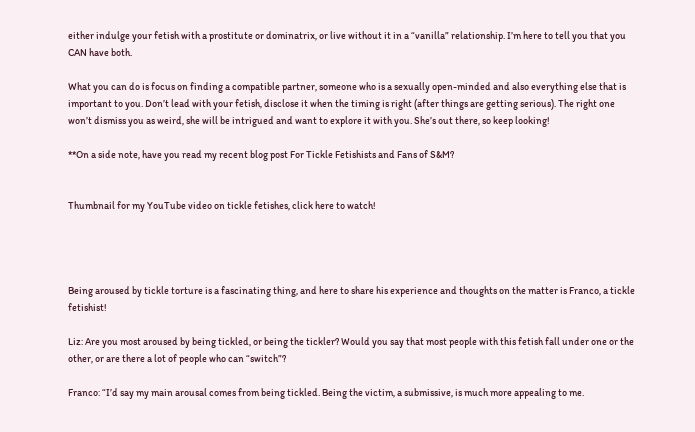either indulge your fetish with a prostitute or dominatrix, or live without it in a “vanilla” relationship. I’m here to tell you that you CAN have both.

What you can do is focus on finding a compatible partner, someone who is a sexually open-minded and also everything else that is important to you. Don’t lead with your fetish, disclose it when the timing is right (after things are getting serious). The right one won’t dismiss you as weird, she will be intrigued and want to explore it with you. She’s out there, so keep looking!

**On a side note, have you read my recent blog post For Tickle Fetishists and Fans of S&M?


Thumbnail for my YouTube video on tickle fetishes, click here to watch!




Being aroused by tickle torture is a fascinating thing, and here to share his experience and thoughts on the matter is Franco, a tickle fetishist!

Liz: Are you most aroused by being tickled, or being the tickler? Would you say that most people with this fetish fall under one or the other, or are there a lot of people who can “switch”?

Franco: “I’d say my main arousal comes from being tickled. Being the victim, a submissive, is much more appealing to me.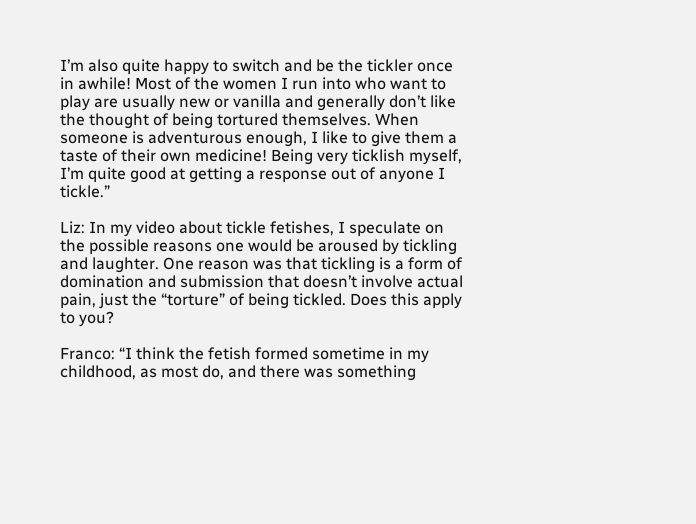I’m also quite happy to switch and be the tickler once in awhile! Most of the women I run into who want to play are usually new or vanilla and generally don’t like the thought of being tortured themselves. When someone is adventurous enough, I like to give them a taste of their own medicine! Being very ticklish myself, I’m quite good at getting a response out of anyone I tickle.”

Liz: In my video about tickle fetishes, I speculate on the possible reasons one would be aroused by tickling and laughter. One reason was that tickling is a form of domination and submission that doesn’t involve actual pain, just the “torture” of being tickled. Does this apply to you?

Franco: “I think the fetish formed sometime in my childhood, as most do, and there was something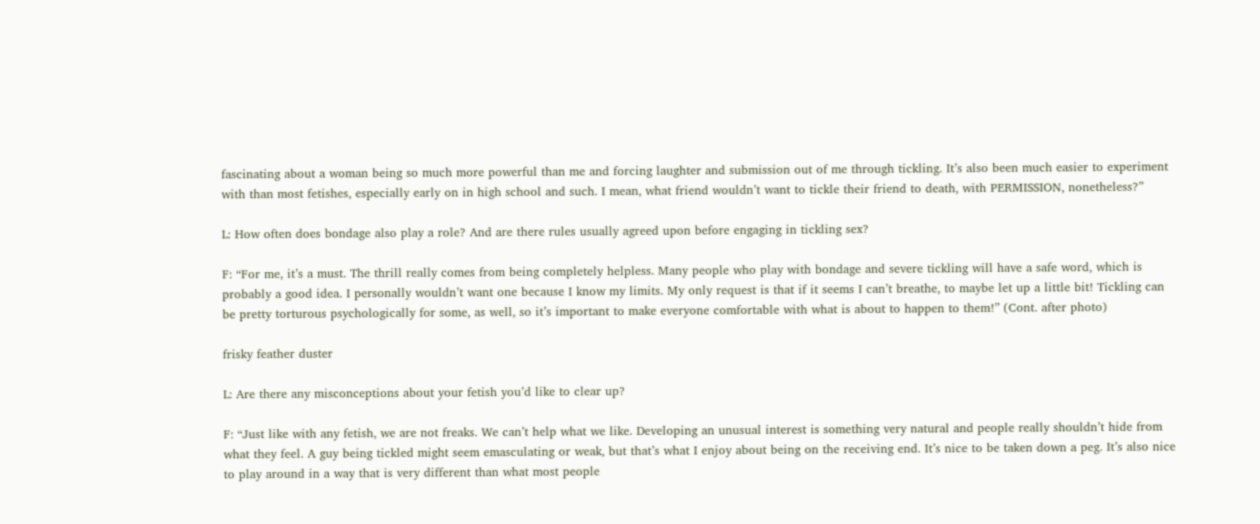fascinating about a woman being so much more powerful than me and forcing laughter and submission out of me through tickling. It’s also been much easier to experiment with than most fetishes, especially early on in high school and such. I mean, what friend wouldn’t want to tickle their friend to death, with PERMISSION, nonetheless?”

L: How often does bondage also play a role? And are there rules usually agreed upon before engaging in tickling sex?

F: “For me, it’s a must. The thrill really comes from being completely helpless. Many people who play with bondage and severe tickling will have a safe word, which is probably a good idea. I personally wouldn’t want one because I know my limits. My only request is that if it seems I can’t breathe, to maybe let up a little bit! Tickling can be pretty torturous psychologically for some, as well, so it’s important to make everyone comfortable with what is about to happen to them!” (Cont. after photo)

frisky feather duster

L: Are there any misconceptions about your fetish you’d like to clear up?

F: “Just like with any fetish, we are not freaks. We can’t help what we like. Developing an unusual interest is something very natural and people really shouldn’t hide from what they feel. A guy being tickled might seem emasculating or weak, but that’s what I enjoy about being on the receiving end. It’s nice to be taken down a peg. It’s also nice to play around in a way that is very different than what most people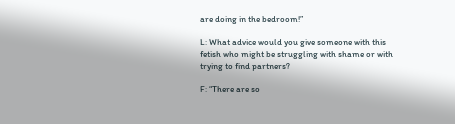are doing in the bedroom!”

L: What advice would you give someone with this fetish who might be struggling with shame or with trying to find partners?

F: “There are so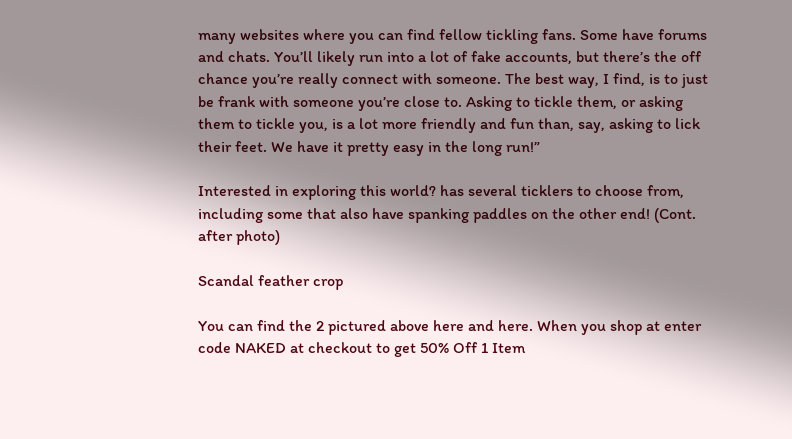many websites where you can find fellow tickling fans. Some have forums and chats. You’ll likely run into a lot of fake accounts, but there’s the off chance you’re really connect with someone. The best way, I find, is to just be frank with someone you’re close to. Asking to tickle them, or asking them to tickle you, is a lot more friendly and fun than, say, asking to lick their feet. We have it pretty easy in the long run!”

Interested in exploring this world? has several ticklers to choose from, including some that also have spanking paddles on the other end! (Cont. after photo)

Scandal feather crop

You can find the 2 pictured above here and here. When you shop at enter code NAKED at checkout to get 50% Off 1 Item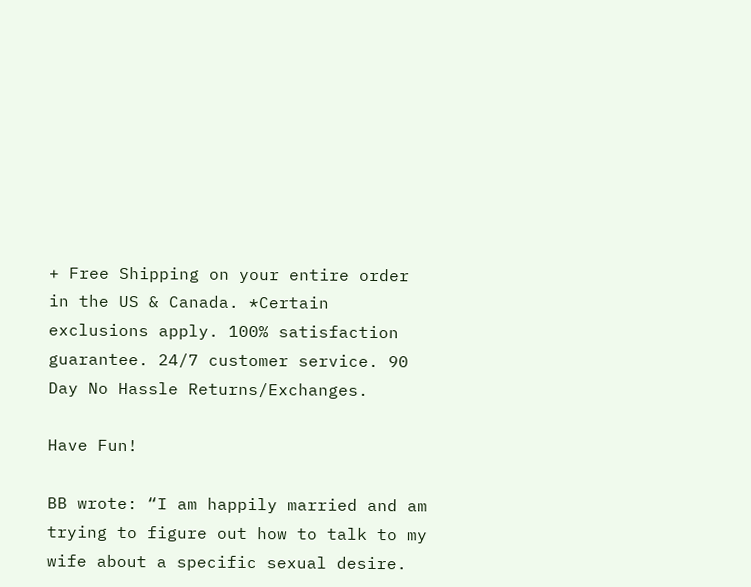+ Free Shipping on your entire order in the US & Canada. *Certain exclusions apply. 100% satisfaction guarantee. 24/7 customer service. 90 Day No Hassle Returns/Exchanges.

Have Fun!

BB wrote: “I am happily married and am trying to figure out how to talk to my wife about a specific sexual desire.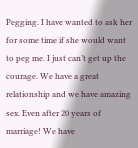Pegging. I have wanted to ask her for some time if she would want to peg me. I just can’t get up the courage. We have a great relationship and we have amazing sex. Even after 20 years of marriage! We have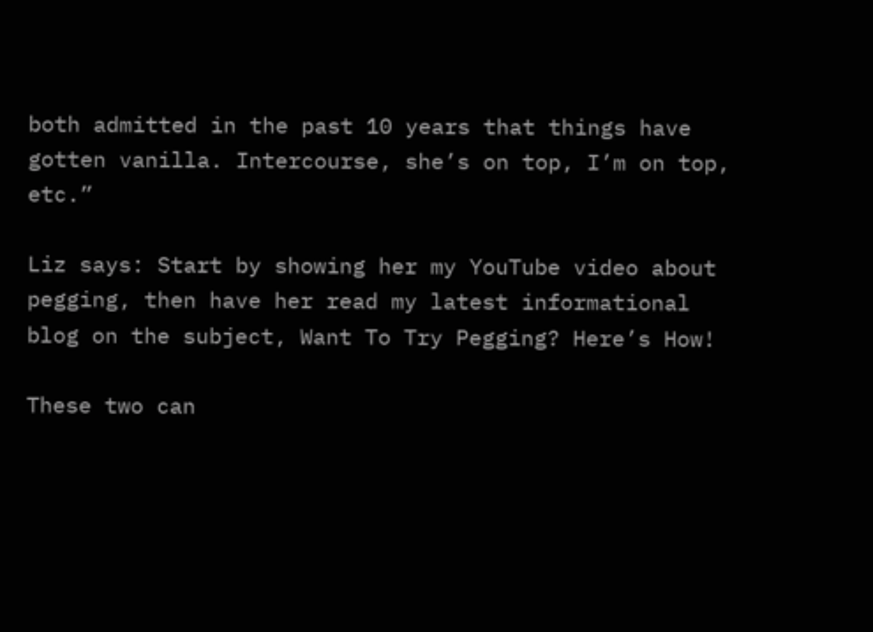both admitted in the past 10 years that things have gotten vanilla. Intercourse, she’s on top, I’m on top, etc.”

Liz says: Start by showing her my YouTube video about pegging, then have her read my latest informational blog on the subject, Want To Try Pegging? Here’s How!

These two can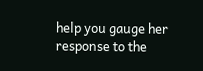help you gauge her response to the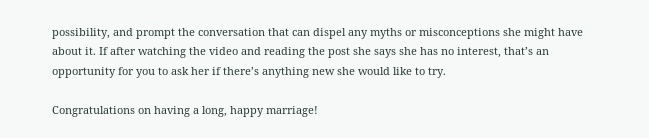possibility, and prompt the conversation that can dispel any myths or misconceptions she might have about it. If after watching the video and reading the post she says she has no interest, that’s an opportunity for you to ask her if there’s anything new she would like to try.

Congratulations on having a long, happy marriage!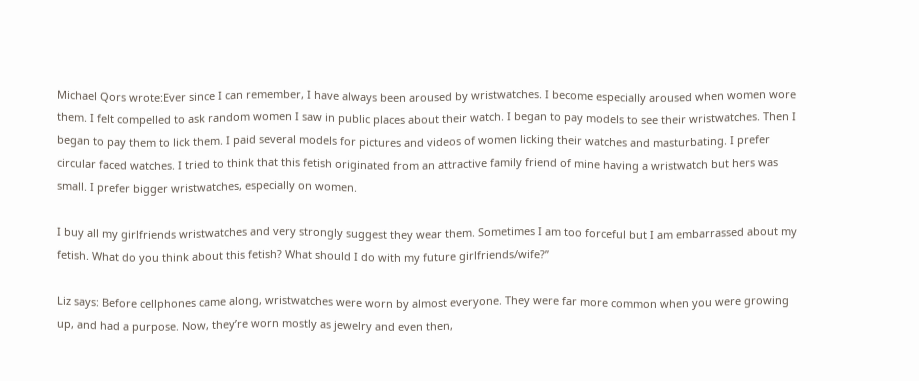Michael Qors wrote:Ever since I can remember, I have always been aroused by wristwatches. I become especially aroused when women wore them. I felt compelled to ask random women I saw in public places about their watch. I began to pay models to see their wristwatches. Then I began to pay them to lick them. I paid several models for pictures and videos of women licking their watches and masturbating. I prefer circular faced watches. I tried to think that this fetish originated from an attractive family friend of mine having a wristwatch but hers was small. I prefer bigger wristwatches, especially on women.

I buy all my girlfriends wristwatches and very strongly suggest they wear them. Sometimes I am too forceful but I am embarrassed about my fetish. What do you think about this fetish? What should I do with my future girlfriends/wife?”

Liz says: Before cellphones came along, wristwatches were worn by almost everyone. They were far more common when you were growing up, and had a purpose. Now, they’re worn mostly as jewelry and even then,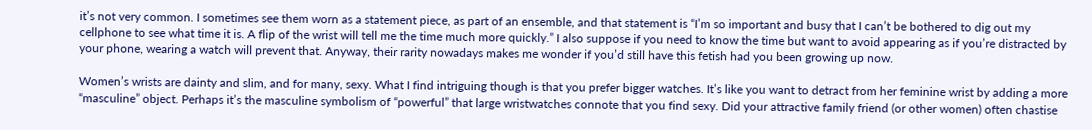it’s not very common. I sometimes see them worn as a statement piece, as part of an ensemble, and that statement is “I’m so important and busy that I can’t be bothered to dig out my cellphone to see what time it is. A flip of the wrist will tell me the time much more quickly.” I also suppose if you need to know the time but want to avoid appearing as if you’re distracted by your phone, wearing a watch will prevent that. Anyway, their rarity nowadays makes me wonder if you’d still have this fetish had you been growing up now.

Women’s wrists are dainty and slim, and for many, sexy. What I find intriguing though is that you prefer bigger watches. It’s like you want to detract from her feminine wrist by adding a more “masculine” object. Perhaps it’s the masculine symbolism of “powerful” that large wristwatches connote that you find sexy. Did your attractive family friend (or other women) often chastise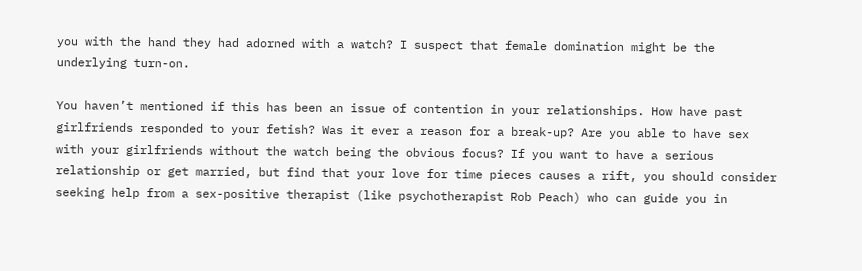you with the hand they had adorned with a watch? I suspect that female domination might be the underlying turn-on.

You haven’t mentioned if this has been an issue of contention in your relationships. How have past girlfriends responded to your fetish? Was it ever a reason for a break-up? Are you able to have sex with your girlfriends without the watch being the obvious focus? If you want to have a serious relationship or get married, but find that your love for time pieces causes a rift, you should consider seeking help from a sex-positive therapist (like psychotherapist Rob Peach) who can guide you in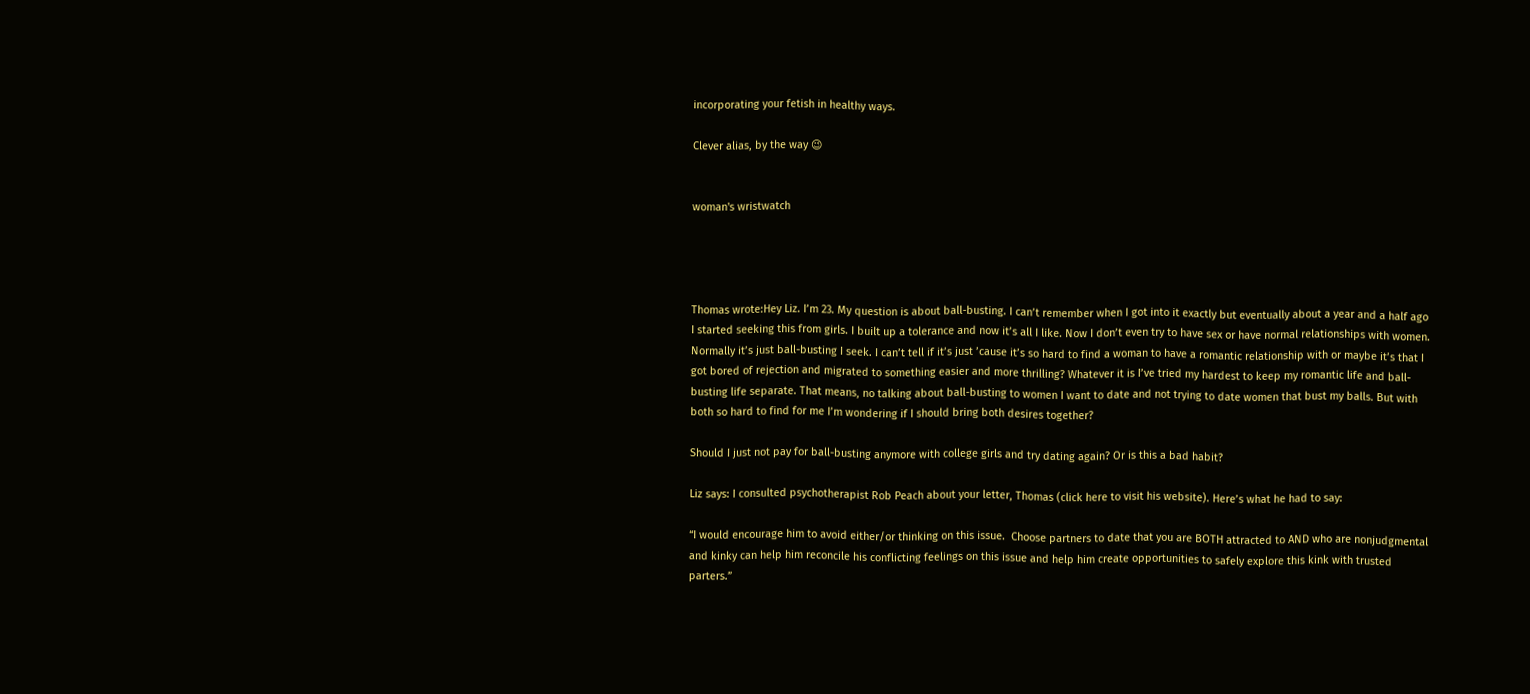incorporating your fetish in healthy ways.

Clever alias, by the way 😉


woman's wristwatch




Thomas wrote:Hey Liz. I’m 23. My question is about ball-busting. I can’t remember when I got into it exactly but eventually about a year and a half ago I started seeking this from girls. I built up a tolerance and now it’s all I like. Now I don’t even try to have sex or have normal relationships with women. Normally it’s just ball-busting I seek. I can’t tell if it’s just ’cause it’s so hard to find a woman to have a romantic relationship with or maybe it’s that I got bored of rejection and migrated to something easier and more thrilling? Whatever it is I’ve tried my hardest to keep my romantic life and ball-busting life separate. That means, no talking about ball-busting to women I want to date and not trying to date women that bust my balls. But with both so hard to find for me I’m wondering if I should bring both desires together?

Should I just not pay for ball-busting anymore with college girls and try dating again? Or is this a bad habit?

Liz says: I consulted psychotherapist Rob Peach about your letter, Thomas (click here to visit his website). Here’s what he had to say:

“I would encourage him to avoid either/or thinking on this issue.  Choose partners to date that you are BOTH attracted to AND who are nonjudgmental and kinky can help him reconcile his conflicting feelings on this issue and help him create opportunities to safely explore this kink with trusted parters.”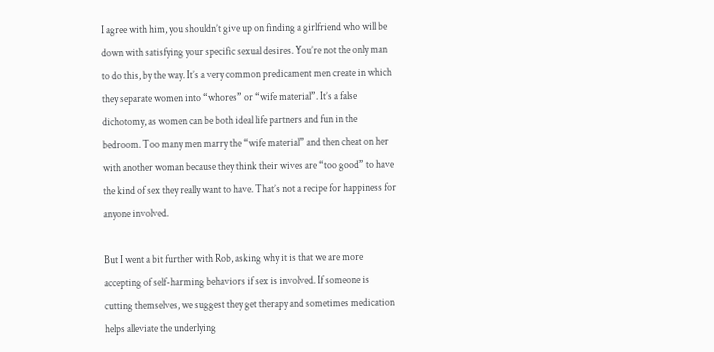I agree with him, you shouldn’t give up on finding a girlfriend who will be down with satisfying your specific sexual desires. You’re not the only man to do this, by the way. It’s a very common predicament men create in which they separate women into “whores” or “wife material”. It’s a false dichotomy, as women can be both ideal life partners and fun in the bedroom. Too many men marry the “wife material” and then cheat on her with another woman because they think their wives are “too good” to have the kind of sex they really want to have. That’s not a recipe for happiness for anyone involved.

But I went a bit further with Rob, asking why it is that we are more accepting of self-harming behaviors if sex is involved. If someone is cutting themselves, we suggest they get therapy and sometimes medication helps alleviate the underlying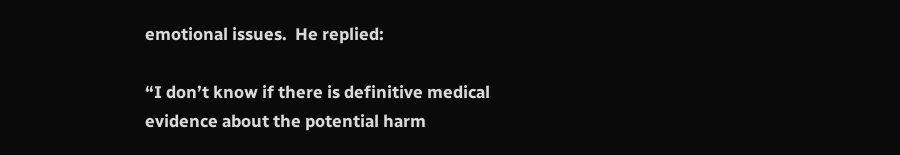emotional issues.  He replied:

“I don’t know if there is definitive medical evidence about the potential harm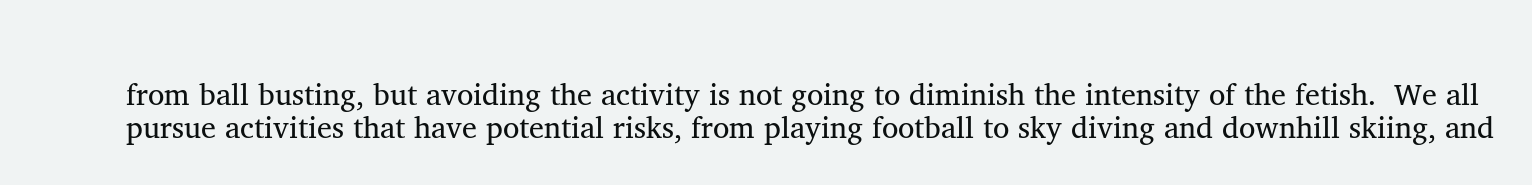from ball busting, but avoiding the activity is not going to diminish the intensity of the fetish.  We all pursue activities that have potential risks, from playing football to sky diving and downhill skiing, and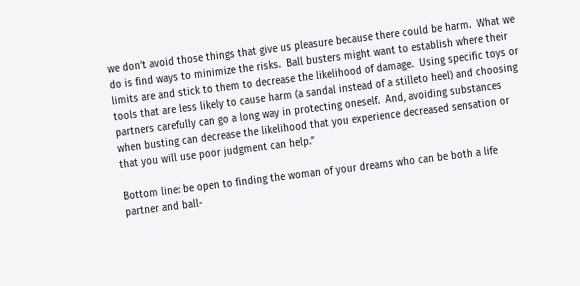we don’t avoid those things that give us pleasure because there could be harm.  What we do is find ways to minimize the risks.  Ball busters might want to establish where their limits are and stick to them to decrease the likelihood of damage.  Using specific toys or tools that are less likely to cause harm (a sandal instead of a stilleto heel) and choosing partners carefully can go a long way in protecting oneself.  And, avoiding substances when busting can decrease the likelihood that you experience decreased sensation or that you will use poor judgment can help.”

Bottom line: be open to finding the woman of your dreams who can be both a life partner and ball-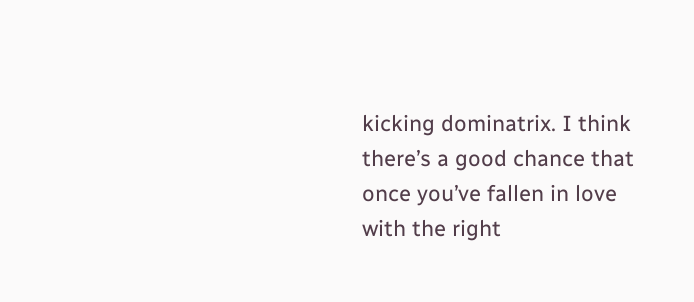kicking dominatrix. I think there’s a good chance that once you’ve fallen in love with the right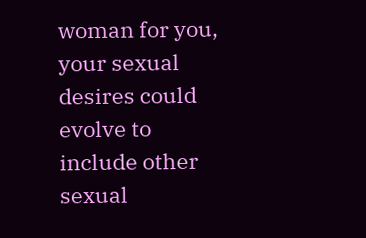woman for you, your sexual desires could evolve to include other sexual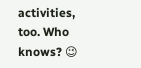activities, too. Who knows? 😉